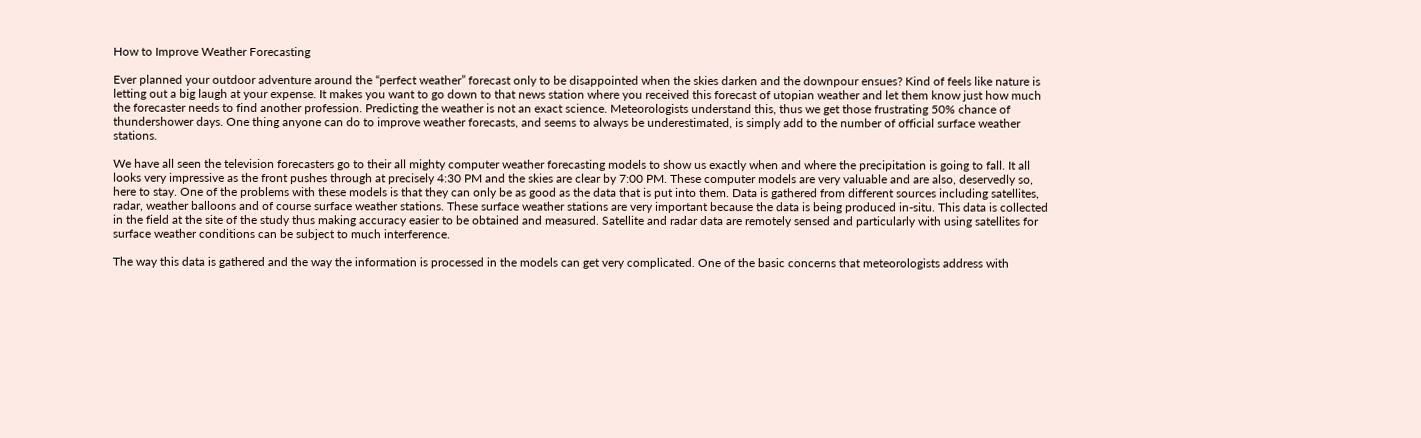How to Improve Weather Forecasting

Ever planned your outdoor adventure around the “perfect weather” forecast only to be disappointed when the skies darken and the downpour ensues? Kind of feels like nature is letting out a big laugh at your expense. It makes you want to go down to that news station where you received this forecast of utopian weather and let them know just how much the forecaster needs to find another profession. Predicting the weather is not an exact science. Meteorologists understand this, thus we get those frustrating 50% chance of thundershower days. One thing anyone can do to improve weather forecasts, and seems to always be underestimated, is simply add to the number of official surface weather stations.

We have all seen the television forecasters go to their all mighty computer weather forecasting models to show us exactly when and where the precipitation is going to fall. It all looks very impressive as the front pushes through at precisely 4:30 PM and the skies are clear by 7:00 PM. These computer models are very valuable and are also, deservedly so, here to stay. One of the problems with these models is that they can only be as good as the data that is put into them. Data is gathered from different sources including satellites, radar, weather balloons and of course surface weather stations. These surface weather stations are very important because the data is being produced in-situ. This data is collected in the field at the site of the study thus making accuracy easier to be obtained and measured. Satellite and radar data are remotely sensed and particularly with using satellites for surface weather conditions can be subject to much interference.

The way this data is gathered and the way the information is processed in the models can get very complicated. One of the basic concerns that meteorologists address with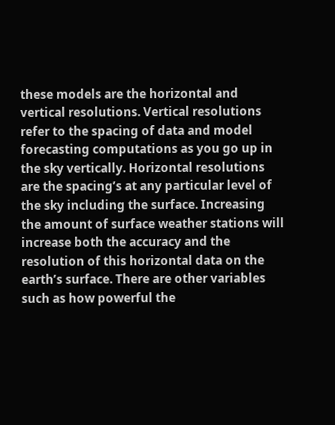these models are the horizontal and vertical resolutions. Vertical resolutions refer to the spacing of data and model forecasting computations as you go up in the sky vertically. Horizontal resolutions are the spacing’s at any particular level of the sky including the surface. Increasing the amount of surface weather stations will increase both the accuracy and the resolution of this horizontal data on the earth’s surface. There are other variables such as how powerful the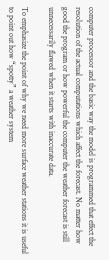computer processor and the basic way the model is programmed that effect the resolution of the actual computations which affect the forecast. No matter how good the program or how powerful the computer the weather forecast is still unnecessarily flawed when it starts with inaccurate data.

To emphasize the point of why we need more surface weather stations it is useful to point out how “spotty” a weather system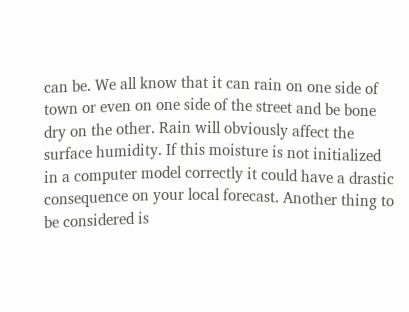can be. We all know that it can rain on one side of town or even on one side of the street and be bone dry on the other. Rain will obviously affect the surface humidity. If this moisture is not initialized in a computer model correctly it could have a drastic consequence on your local forecast. Another thing to be considered is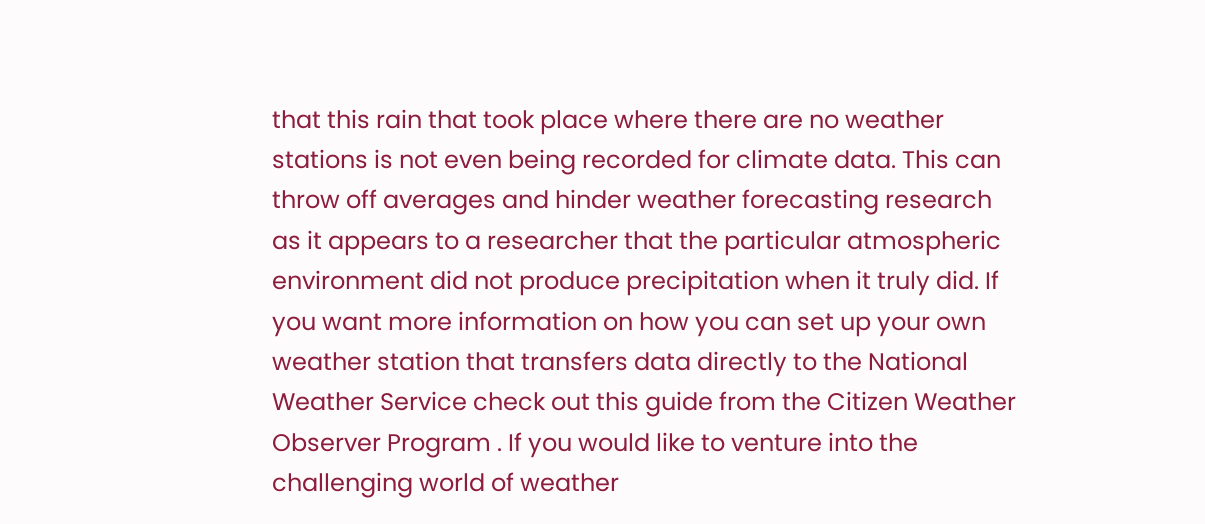that this rain that took place where there are no weather stations is not even being recorded for climate data. This can throw off averages and hinder weather forecasting research as it appears to a researcher that the particular atmospheric environment did not produce precipitation when it truly did. If you want more information on how you can set up your own weather station that transfers data directly to the National Weather Service check out this guide from the Citizen Weather Observer Program . If you would like to venture into the challenging world of weather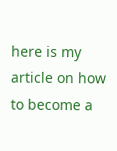here is my article on how to become a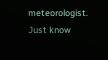meteorologist. Just know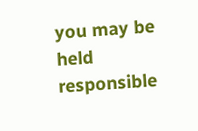you may be held responsible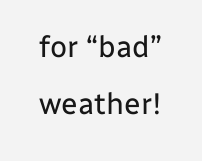for “bad” weather!